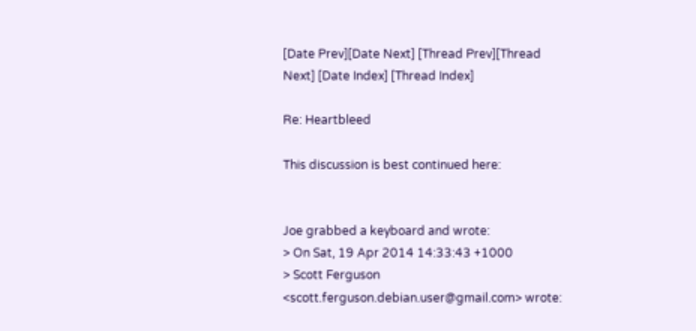[Date Prev][Date Next] [Thread Prev][Thread Next] [Date Index] [Thread Index]

Re: Heartbleed

This discussion is best continued here:


Joe grabbed a keyboard and wrote:
> On Sat, 19 Apr 2014 14:33:43 +1000
> Scott Ferguson <scott.ferguson.debian.user@gmail.com> wrote: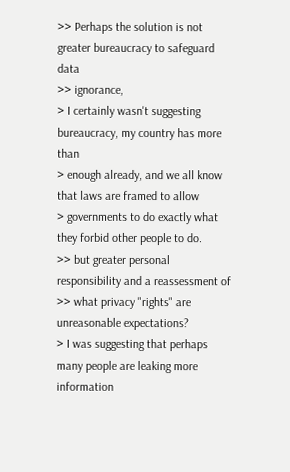>> Perhaps the solution is not greater bureaucracy to safeguard data
>> ignorance,
> I certainly wasn't suggesting bureaucracy, my country has more than
> enough already, and we all know that laws are framed to allow
> governments to do exactly what they forbid other people to do.
>> but greater personal responsibility and a reassessment of
>> what privacy "rights" are unreasonable expectations?
> I was suggesting that perhaps many people are leaking more information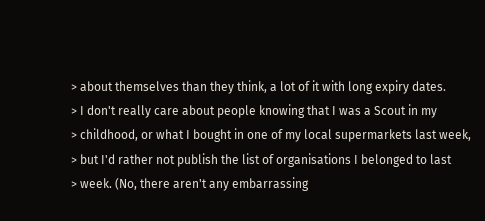> about themselves than they think, a lot of it with long expiry dates.
> I don't really care about people knowing that I was a Scout in my
> childhood, or what I bought in one of my local supermarkets last week,
> but I'd rather not publish the list of organisations I belonged to last
> week. (No, there aren't any embarrassing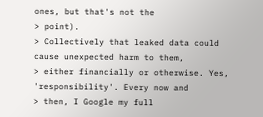ones, but that's not the
> point).
> Collectively that leaked data could cause unexpected harm to them,
> either financially or otherwise. Yes, 'responsibility'. Every now and
> then, I Google my full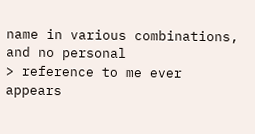name in various combinations, and no personal
> reference to me ever appears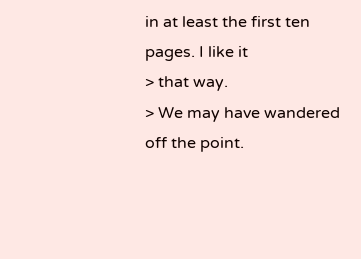in at least the first ten pages. I like it
> that way.
> We may have wandered off the point.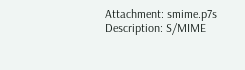Attachment: smime.p7s
Description: S/MIME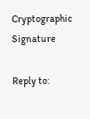Cryptographic Signature

Reply to: